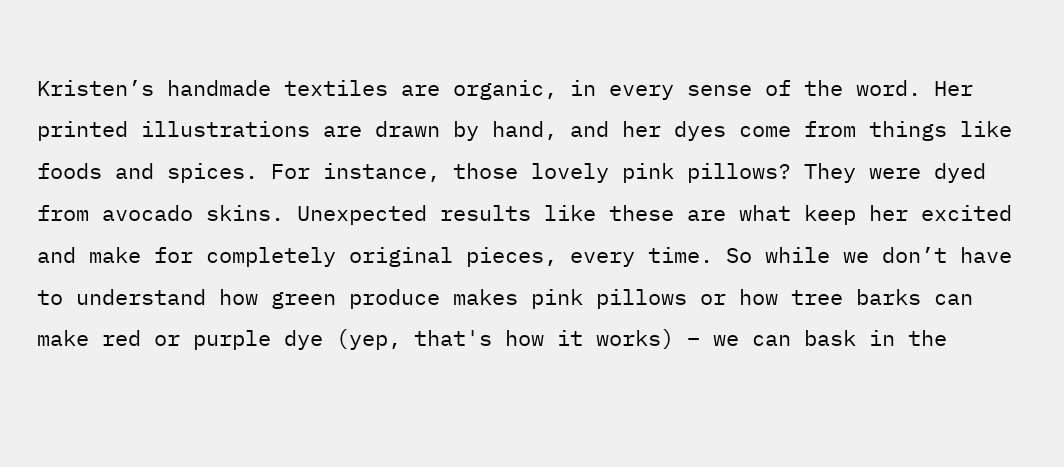Kristen’s handmade textiles are organic, in every sense of the word. Her printed illustrations are drawn by hand, and her dyes come from things like foods and spices. For instance, those lovely pink pillows? They were dyed from avocado skins. Unexpected results like these are what keep her excited and make for completely original pieces, every time. So while we don’t have to understand how green produce makes pink pillows or how tree barks can make red or purple dye (yep, that's how it works) – we can bask in the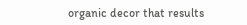organic decor that results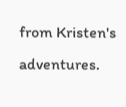from Kristen's adventures.